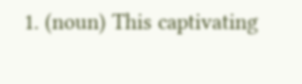1. (noun) This captivating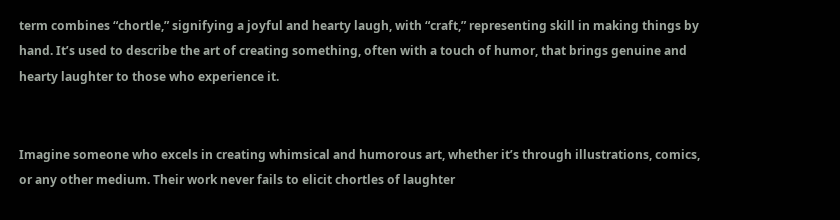term combines “chortle,” signifying a joyful and hearty laugh, with “craft,” representing skill in making things by hand. It’s used to describe the art of creating something, often with a touch of humor, that brings genuine and hearty laughter to those who experience it.


Imagine someone who excels in creating whimsical and humorous art, whether it’s through illustrations, comics, or any other medium. Their work never fails to elicit chortles of laughter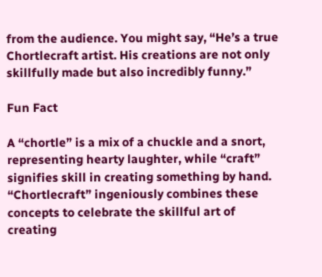from the audience. You might say, “He’s a true Chortlecraft artist. His creations are not only skillfully made but also incredibly funny.”

Fun Fact

A “chortle” is a mix of a chuckle and a snort, representing hearty laughter, while “craft” signifies skill in creating something by hand. “Chortlecraft” ingeniously combines these concepts to celebrate the skillful art of creating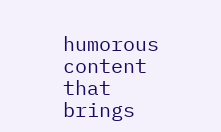humorous content that brings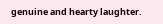genuine and hearty laughter.